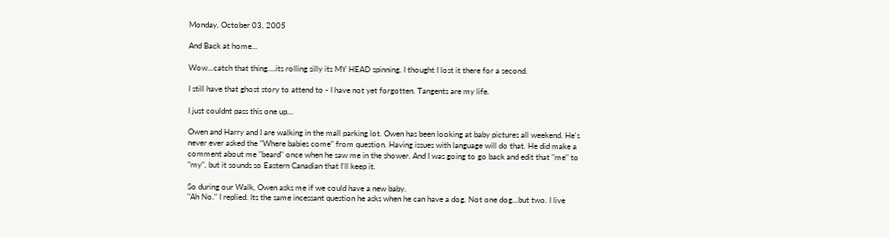Monday, October 03, 2005

And Back at home...

Wow...catch that thing....its rolling silly its MY HEAD spinning. I thought I lost it there for a second.

I still have that ghost story to attend to - I have not yet forgotten. Tangents are my life.

I just couldnt pass this one up...

Owen and Harry and I are walking in the mall parking lot. Owen has been looking at baby pictures all weekend. He's never ever asked the "Where babies come" from question. Having issues with language will do that. He did make a comment about me "beard" once when he saw me in the shower. And I was going to go back and edit that "me" to "my", but it sounds so Eastern Canadian that I'll keep it.

So during our Walk, Owen asks me if we could have a new baby.
"Ah No." I replied. Its the same incessant question he asks when he can have a dog. Not one dog...but two. I live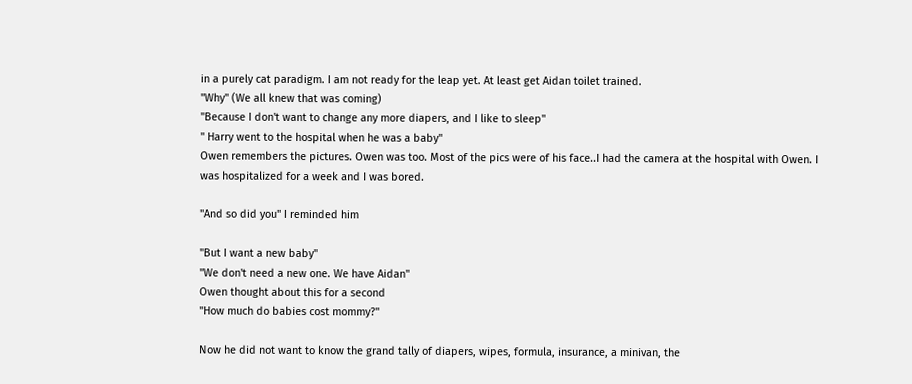in a purely cat paradigm. I am not ready for the leap yet. At least get Aidan toilet trained.
"Why" (We all knew that was coming)
"Because I don't want to change any more diapers, and I like to sleep"
" Harry went to the hospital when he was a baby"
Owen remembers the pictures. Owen was too. Most of the pics were of his face..I had the camera at the hospital with Owen. I was hospitalized for a week and I was bored.

"And so did you" I reminded him

"But I want a new baby"
"We don't need a new one. We have Aidan"
Owen thought about this for a second
"How much do babies cost mommy?"

Now he did not want to know the grand tally of diapers, wipes, formula, insurance, a minivan, the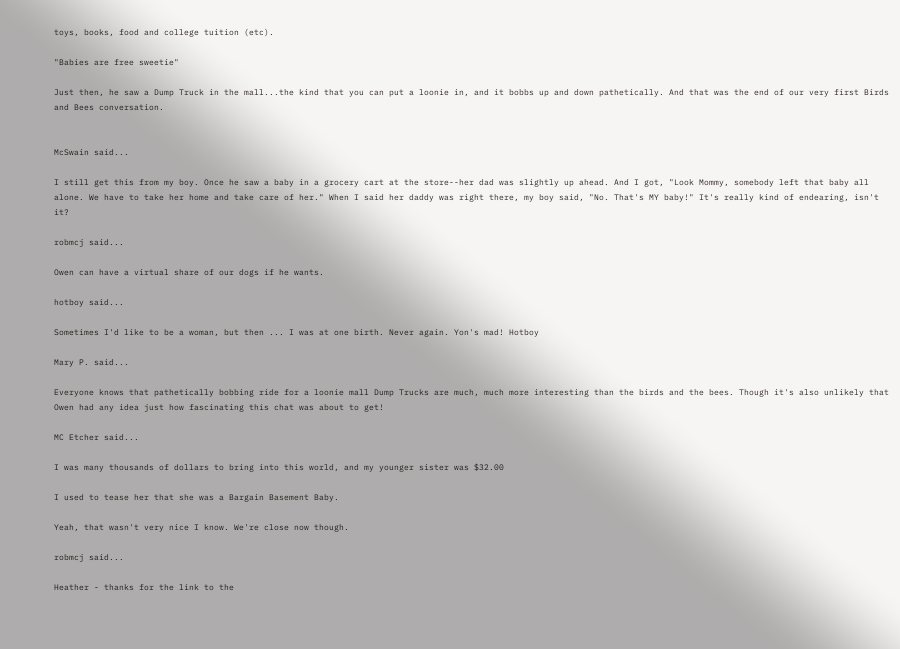toys, books, food and college tuition (etc).

"Babies are free sweetie"

Just then, he saw a Dump Truck in the mall...the kind that you can put a loonie in, and it bobbs up and down pathetically. And that was the end of our very first Birds and Bees conversation.


McSwain said...

I still get this from my boy. Once he saw a baby in a grocery cart at the store--her dad was slightly up ahead. And I got, "Look Mommy, somebody left that baby all alone. We have to take her home and take care of her." When I said her daddy was right there, my boy said, "No. That's MY baby!" It's really kind of endearing, isn't it?

robmcj said...

Owen can have a virtual share of our dogs if he wants.

hotboy said...

Sometimes I'd like to be a woman, but then ... I was at one birth. Never again. Yon's mad! Hotboy

Mary P. said...

Everyone knows that pathetically bobbing ride for a loonie mall Dump Trucks are much, much more interesting than the birds and the bees. Though it's also unlikely that Owen had any idea just how fascinating this chat was about to get!

MC Etcher said...

I was many thousands of dollars to bring into this world, and my younger sister was $32.00

I used to tease her that she was a Bargain Basement Baby.

Yeah, that wasn't very nice I know. We're close now though.

robmcj said...

Heather - thanks for the link to the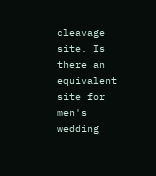cleavage site. Is there an equivalent site for men's wedding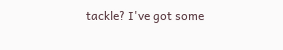tackle? I've got some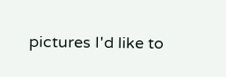pictures I'd like to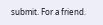submit. For a friend.